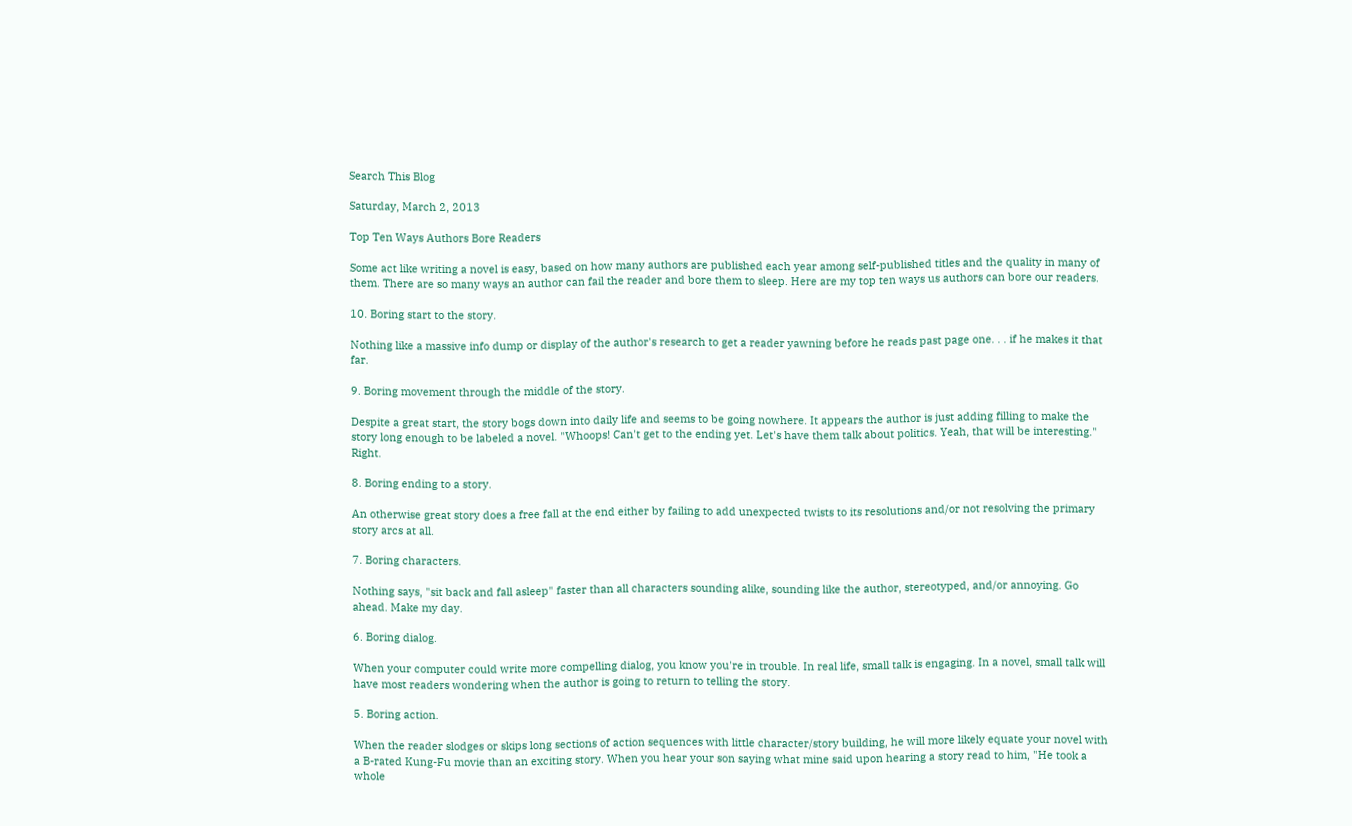Search This Blog

Saturday, March 2, 2013

Top Ten Ways Authors Bore Readers

Some act like writing a novel is easy, based on how many authors are published each year among self-published titles and the quality in many of them. There are so many ways an author can fail the reader and bore them to sleep. Here are my top ten ways us authors can bore our readers.

10. Boring start to the story.

Nothing like a massive info dump or display of the author's research to get a reader yawning before he reads past page one. . . if he makes it that far.

9. Boring movement through the middle of the story.

Despite a great start, the story bogs down into daily life and seems to be going nowhere. It appears the author is just adding filling to make the story long enough to be labeled a novel. "Whoops! Can't get to the ending yet. Let's have them talk about politics. Yeah, that will be interesting." Right.

8. Boring ending to a story.

An otherwise great story does a free fall at the end either by failing to add unexpected twists to its resolutions and/or not resolving the primary story arcs at all.

7. Boring characters.

Nothing says, "sit back and fall asleep" faster than all characters sounding alike, sounding like the author, stereotyped, and/or annoying. Go ahead. Make my day.

6. Boring dialog.

When your computer could write more compelling dialog, you know you're in trouble. In real life, small talk is engaging. In a novel, small talk will have most readers wondering when the author is going to return to telling the story.

5. Boring action.

When the reader slodges or skips long sections of action sequences with little character/story building, he will more likely equate your novel with a B-rated Kung-Fu movie than an exciting story. When you hear your son saying what mine said upon hearing a story read to him, "He took a whole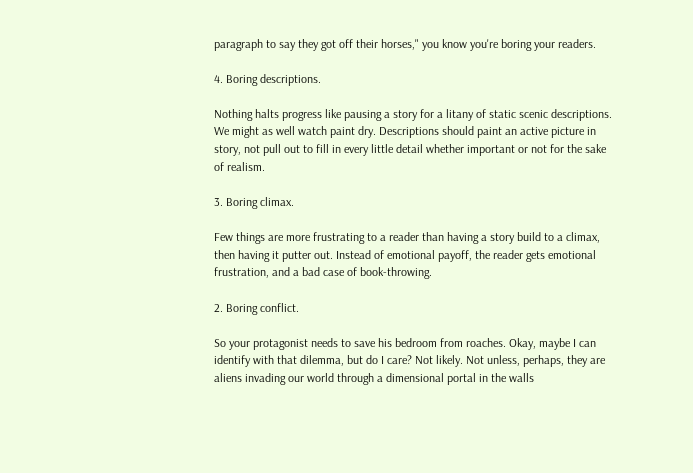paragraph to say they got off their horses," you know you're boring your readers.

4. Boring descriptions.

Nothing halts progress like pausing a story for a litany of static scenic descriptions. We might as well watch paint dry. Descriptions should paint an active picture in story, not pull out to fill in every little detail whether important or not for the sake of realism.

3. Boring climax.

Few things are more frustrating to a reader than having a story build to a climax, then having it putter out. Instead of emotional payoff, the reader gets emotional frustration, and a bad case of book-throwing.

2. Boring conflict.

So your protagonist needs to save his bedroom from roaches. Okay, maybe I can identify with that dilemma, but do I care? Not likely. Not unless, perhaps, they are aliens invading our world through a dimensional portal in the walls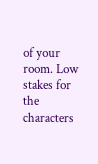of your room. Low stakes for the characters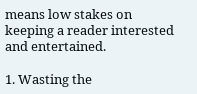means low stakes on keeping a reader interested and entertained.

1. Wasting the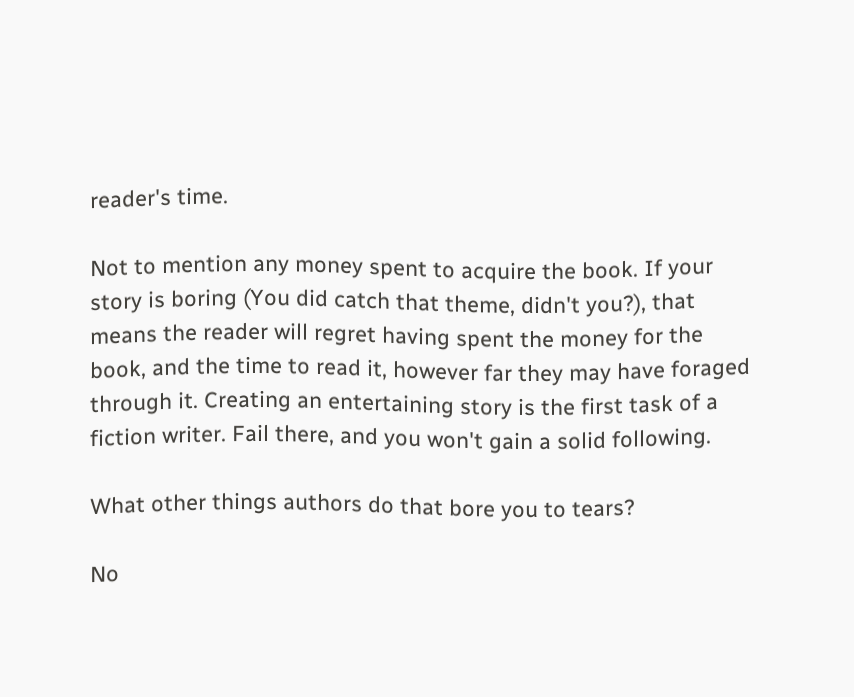reader's time.

Not to mention any money spent to acquire the book. If your story is boring (You did catch that theme, didn't you?), that means the reader will regret having spent the money for the book, and the time to read it, however far they may have foraged through it. Creating an entertaining story is the first task of a fiction writer. Fail there, and you won't gain a solid following.

What other things authors do that bore you to tears?

No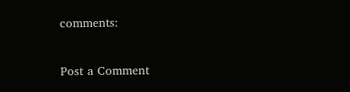comments:

Post a Comment